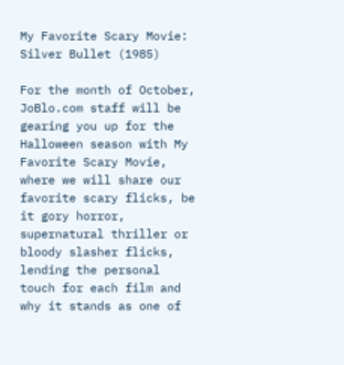My Favorite Scary Movie: Silver Bullet (1985)

For the month of October, JoBlo.com staff will be gearing you up for the Halloween season with My Favorite Scary Movie, where we will share our favorite scary flicks, be it gory horror, supernatural thriller or bloody slasher flicks, lending the personal touch for each film and why it stands as one of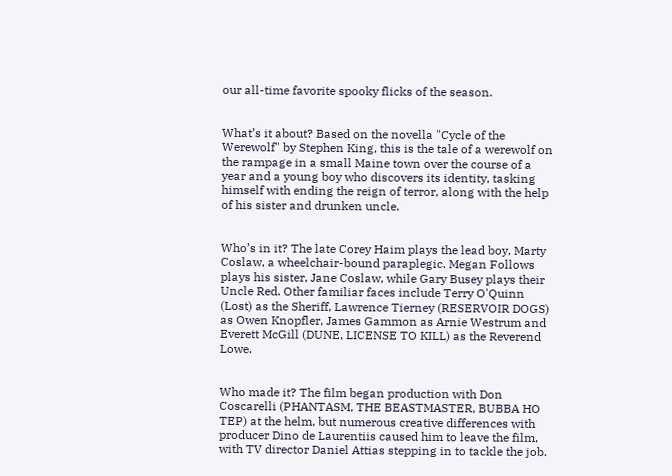our all-time favorite spooky flicks of the season.


What’s it about? Based on the novella "Cycle of the Werewolf" by Stephen King, this is the tale of a werewolf on the rampage in a small Maine town over the course of a year and a young boy who discovers its identity, tasking himself with ending the reign of terror, along with the help of his sister and drunken uncle.


Who’s in it? The late Corey Haim plays the lead boy, Marty Coslaw, a wheelchair-bound paraplegic. Megan Follows plays his sister, Jane Coslaw, while Gary Busey plays their Uncle Red. Other familiar faces include Terry O'Quinn (Lost) as the Sheriff, Lawrence Tierney (RESERVOIR DOGS) as Owen Knopfler, James Gammon as Arnie Westrum and Everett McGill (DUNE, LICENSE TO KILL) as the Reverend Lowe.


Who made it? The film began production with Don Coscarelli (PHANTASM, THE BEASTMASTER, BUBBA HO TEP) at the helm, but numerous creative differences with producer Dino de Laurentiis caused him to leave the film, with TV director Daniel Attias stepping in to tackle the job.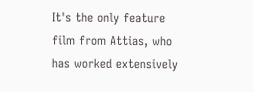It's the only feature film from Attias, who has worked extensively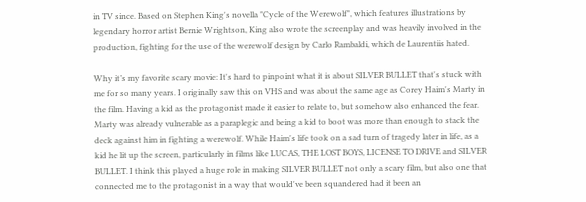in TV since. Based on Stephen King's novella "Cycle of the Werewolf", which features illustrations by legendary horror artist Bernie Wrightson, King also wrote the screenplay and was heavily involved in the production, fighting for the use of the werewolf design by Carlo Rambaldi, which de Laurentiis hated.

Why it’s my favorite scary movie: It's hard to pinpoint what it is about SILVER BULLET that's stuck with me for so many years. I originally saw this on VHS and was about the same age as Corey Haim's Marty in the film. Having a kid as the protagonist made it easier to relate to, but somehow also enhanced the fear. Marty was already vulnerable as a paraplegic and being a kid to boot was more than enough to stack the deck against him in fighting a werewolf. While Haim's life took on a sad turn of tragedy later in life, as a kid he lit up the screen, particularly in films like LUCAS, THE LOST BOYS, LICENSE TO DRIVE and SILVER BULLET. I think this played a huge role in making SILVER BULLET not only a scary film, but also one that connected me to the protagonist in a way that would've been squandered had it been an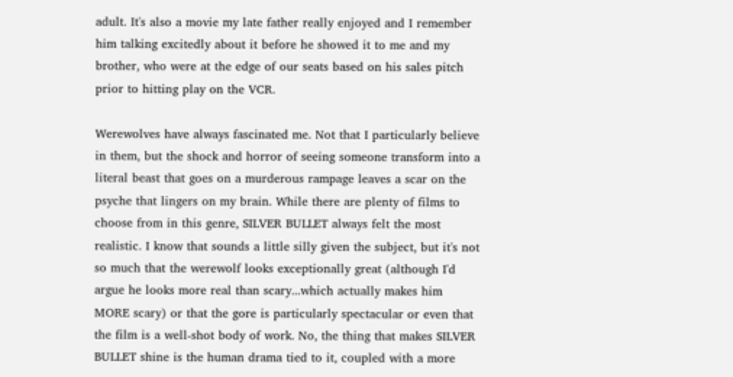adult. It's also a movie my late father really enjoyed and I remember him talking excitedly about it before he showed it to me and my brother, who were at the edge of our seats based on his sales pitch prior to hitting play on the VCR.

Werewolves have always fascinated me. Not that I particularly believe in them, but the shock and horror of seeing someone transform into a literal beast that goes on a murderous rampage leaves a scar on the psyche that lingers on my brain. While there are plenty of films to choose from in this genre, SILVER BULLET always felt the most realistic. I know that sounds a little silly given the subject, but it's not so much that the werewolf looks exceptionally great (although I'd argue he looks more real than scary...which actually makes him MORE scary) or that the gore is particularly spectacular or even that the film is a well-shot body of work. No, the thing that makes SILVER BULLET shine is the human drama tied to it, coupled with a more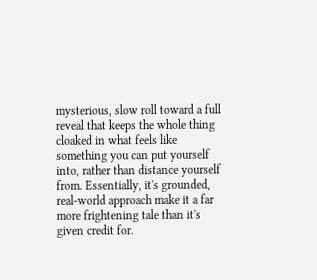mysterious, slow roll toward a full reveal that keeps the whole thing cloaked in what feels like something you can put yourself into, rather than distance yourself from. Essentially, it's grounded, real-world approach make it a far more frightening tale than it's given credit for.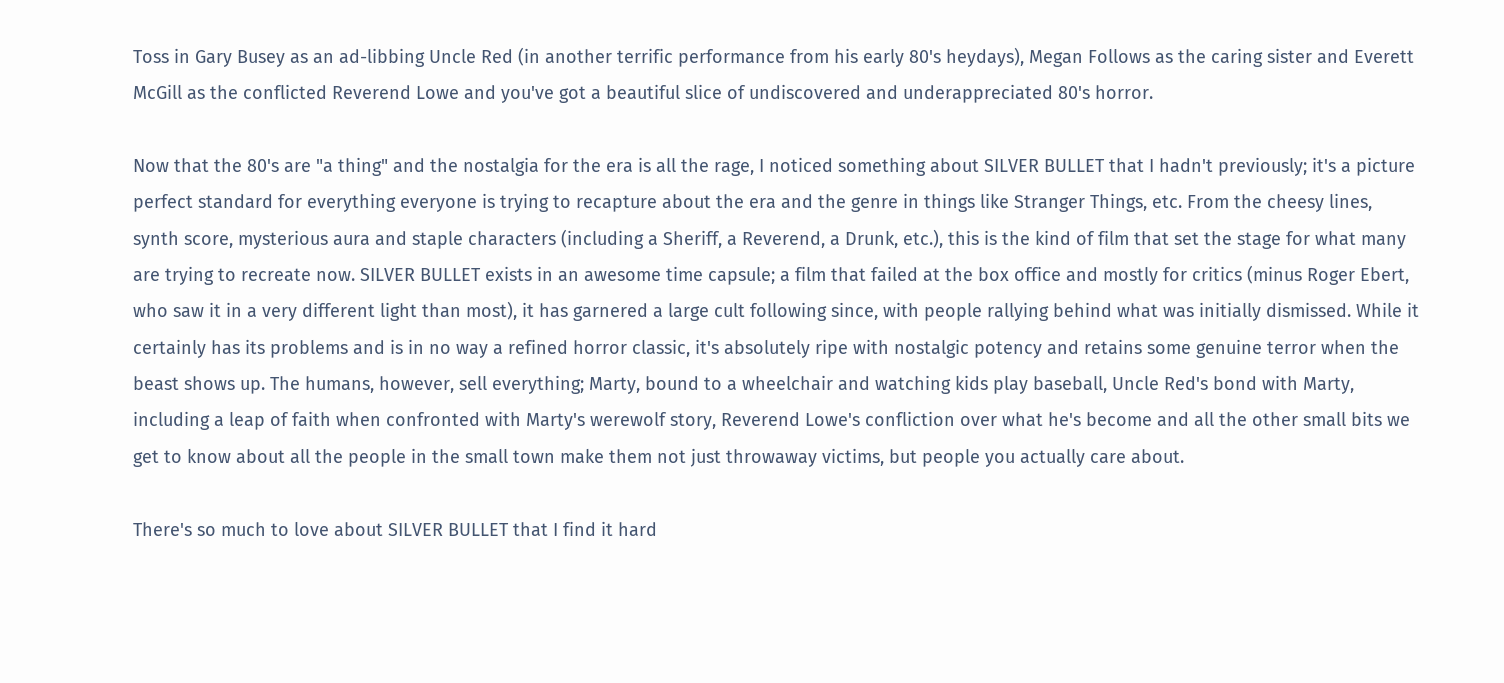Toss in Gary Busey as an ad-libbing Uncle Red (in another terrific performance from his early 80's heydays), Megan Follows as the caring sister and Everett McGill as the conflicted Reverend Lowe and you've got a beautiful slice of undiscovered and underappreciated 80's horror.

Now that the 80's are "a thing" and the nostalgia for the era is all the rage, I noticed something about SILVER BULLET that I hadn't previously; it's a picture perfect standard for everything everyone is trying to recapture about the era and the genre in things like Stranger Things, etc. From the cheesy lines, synth score, mysterious aura and staple characters (including a Sheriff, a Reverend, a Drunk, etc.), this is the kind of film that set the stage for what many are trying to recreate now. SILVER BULLET exists in an awesome time capsule; a film that failed at the box office and mostly for critics (minus Roger Ebert, who saw it in a very different light than most), it has garnered a large cult following since, with people rallying behind what was initially dismissed. While it certainly has its problems and is in no way a refined horror classic, it's absolutely ripe with nostalgic potency and retains some genuine terror when the beast shows up. The humans, however, sell everything; Marty, bound to a wheelchair and watching kids play baseball, Uncle Red's bond with Marty, including a leap of faith when confronted with Marty's werewolf story, Reverend Lowe's confliction over what he's become and all the other small bits we get to know about all the people in the small town make them not just throwaway victims, but people you actually care about.

There's so much to love about SILVER BULLET that I find it hard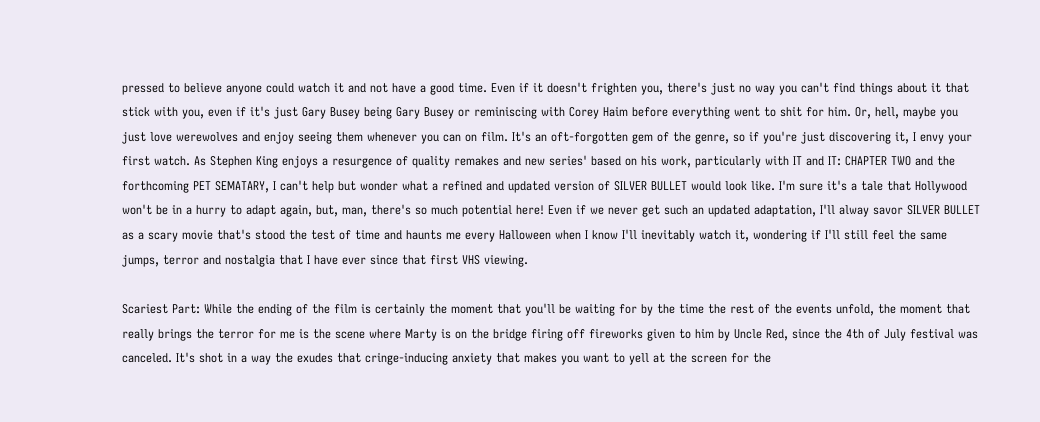pressed to believe anyone could watch it and not have a good time. Even if it doesn't frighten you, there's just no way you can't find things about it that stick with you, even if it's just Gary Busey being Gary Busey or reminiscing with Corey Haim before everything went to shit for him. Or, hell, maybe you just love werewolves and enjoy seeing them whenever you can on film. It's an oft-forgotten gem of the genre, so if you're just discovering it, I envy your first watch. As Stephen King enjoys a resurgence of quality remakes and new series' based on his work, particularly with IT and IT: CHAPTER TWO and the forthcoming PET SEMATARY, I can't help but wonder what a refined and updated version of SILVER BULLET would look like. I'm sure it's a tale that Hollywood won't be in a hurry to adapt again, but, man, there's so much potential here! Even if we never get such an updated adaptation, I'll alway savor SILVER BULLET as a scary movie that's stood the test of time and haunts me every Halloween when I know I'll inevitably watch it, wondering if I'll still feel the same jumps, terror and nostalgia that I have ever since that first VHS viewing.

Scariest Part: While the ending of the film is certainly the moment that you'll be waiting for by the time the rest of the events unfold, the moment that really brings the terror for me is the scene where Marty is on the bridge firing off fireworks given to him by Uncle Red, since the 4th of July festival was canceled. It's shot in a way the exudes that cringe-inducing anxiety that makes you want to yell at the screen for the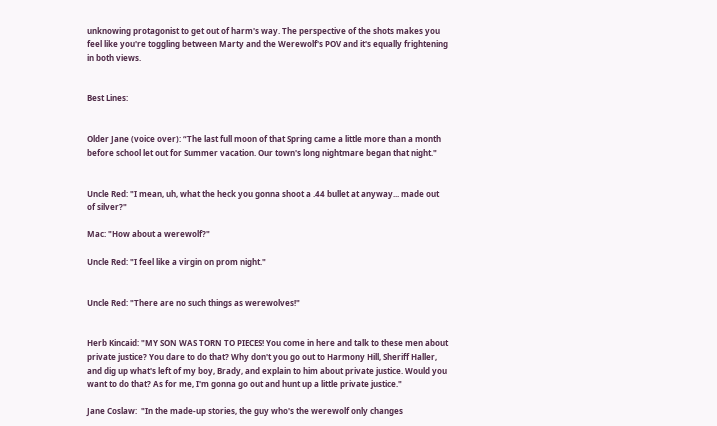unknowing protagonist to get out of harm's way. The perspective of the shots makes you feel like you're toggling between Marty and the Werewolf's POV and it's equally frightening in both views.


Best Lines:


Older Jane (voice over): “The last full moon of that Spring came a little more than a month before school let out for Summer vacation. Our town's long nightmare began that night."


Uncle Red: "I mean, uh, what the heck you gonna shoot a .44 bullet at anyway... made out of silver?"

Mac: "How about a werewolf?"

Uncle Red: "I feel like a virgin on prom night."


Uncle Red: "There are no such things as werewolves!"


Herb Kincaid: "MY SON WAS TORN TO PIECES! You come in here and talk to these men about private justice? You dare to do that? Why don't you go out to Harmony Hill, Sheriff Haller, and dig up what's left of my boy, Brady, and explain to him about private justice. Would you want to do that? As for me, I'm gonna go out and hunt up a little private justice."

Jane Coslaw:  "In the made-up stories, the guy who's the werewolf only changes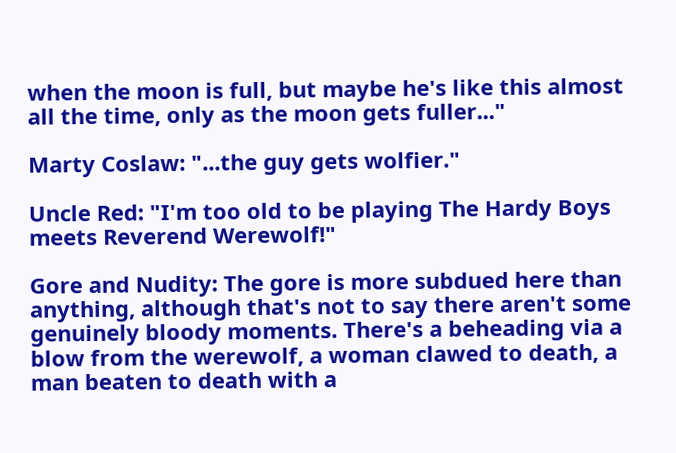when the moon is full, but maybe he's like this almost all the time, only as the moon gets fuller..."

Marty Coslaw: "...the guy gets wolfier."

Uncle Red: "I'm too old to be playing The Hardy Boys meets Reverend Werewolf!"

Gore and Nudity: The gore is more subdued here than anything, although that's not to say there aren't some genuinely bloody moments. There's a beheading via a blow from the werewolf, a woman clawed to death, a man beaten to death with a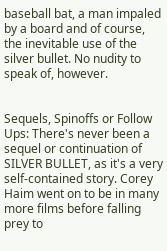baseball bat, a man impaled by a board and of course, the inevitable use of the silver bullet. No nudity to speak of, however.


Sequels, Spinoffs or Follow Ups: There's never been a sequel or continuation of SILVER BULLET, as it's a very self-contained story. Corey Haim went on to be in many more films before falling prey to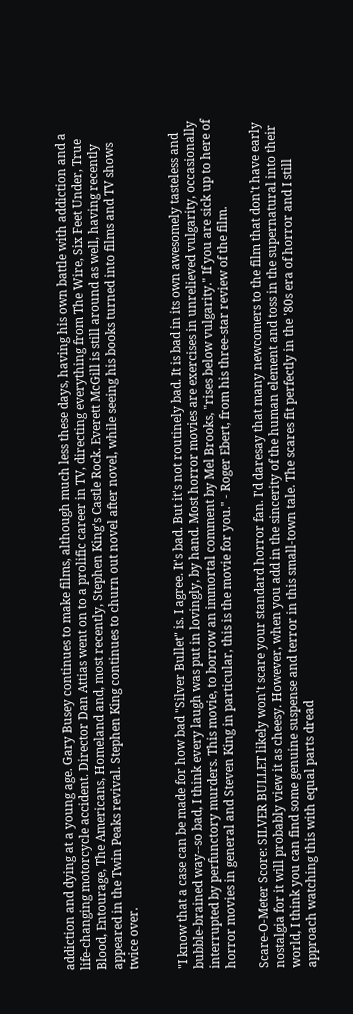addiction and dying at a young age. Gary Busey continues to make films, although much less these days, having his own battle with addiction and a life-changing motorcycle accident. Director Dan Attias went on to a prolific career in TV, directing everything from The Wire, Six Feet Under, True Blood, Entourage, The Americans, Homeland and, most recently, Stephen King's Castle Rock. Everett McGill is still around as well, having recently appeared in the Twin Peaks revival. Stephen King continues to churn out novel after novel, while seeing his books turned into films and TV shows twice over.


"I know that a case can be made for how bad "Silver Bullet" is. I agree. It's bad. But it's not routinely bad. It is bad in its own awesomely tasteless and bubble-brained way--so bad, I think every laugh was put in lovingly, by hand. Most horror movies are exercises in unrelieved vulgarity, occasionally interrupted by perfunctory murders. This movie, to borrow an immortal comment by Mel Brooks, "rises below vulgarity." If you are sick up to here of horror movies in general and Steven King in particular, this is the movie for you." - Roger Ebert, from his three-star review of the film.

Scare-O-Meter Score: SILVER BULLET likely won't scare your standard horror fan. I'd daresay that many newcomers to the film that don't have early nostalgia for it will probably view it as cheesy. However, when you add in the sincerity of the human element and toss in the supernatural into their world, I think you can find some genuine suspense and terror in this small-town tale. The scares fit perfectly in the '80s era of horror and I still approach watching this with equal parts dread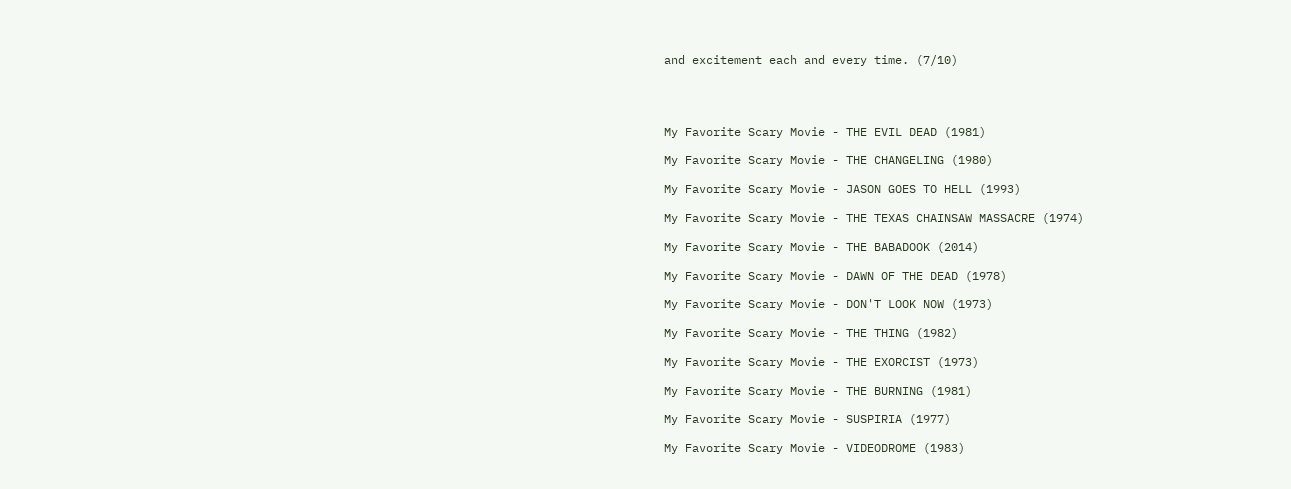and excitement each and every time. (7/10)




My Favorite Scary Movie - THE EVIL DEAD (1981)

My Favorite Scary Movie - THE CHANGELING (1980)

My Favorite Scary Movie - JASON GOES TO HELL (1993)

My Favorite Scary Movie - THE TEXAS CHAINSAW MASSACRE (1974)

My Favorite Scary Movie - THE BABADOOK (2014)

My Favorite Scary Movie - DAWN OF THE DEAD (1978)

My Favorite Scary Movie - DON'T LOOK NOW (1973)

My Favorite Scary Movie - THE THING (1982)

My Favorite Scary Movie - THE EXORCIST (1973)

My Favorite Scary Movie - THE BURNING (1981)

My Favorite Scary Movie - SUSPIRIA (1977)

My Favorite Scary Movie - VIDEODROME (1983)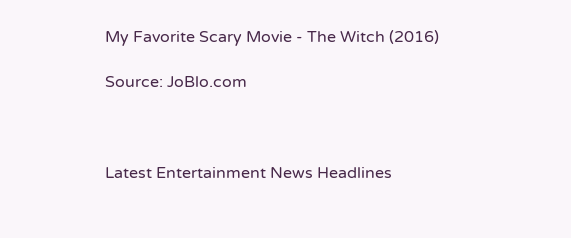My Favorite Scary Movie - The Witch (2016)

Source: JoBlo.com



Latest Entertainment News Headlines